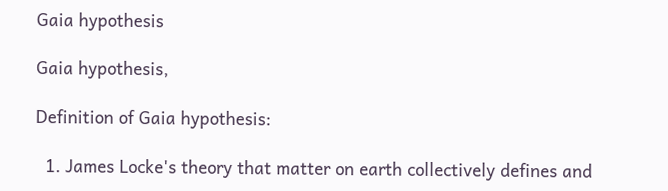Gaia hypothesis

Gaia hypothesis,

Definition of Gaia hypothesis:

  1. James Locke's theory that matter on earth collectively defines and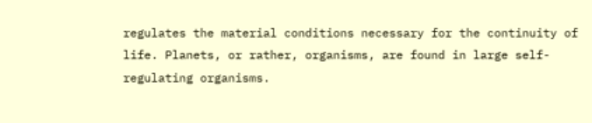regulates the material conditions necessary for the continuity of life. Planets, or rather, organisms, are found in large self-regulating organisms.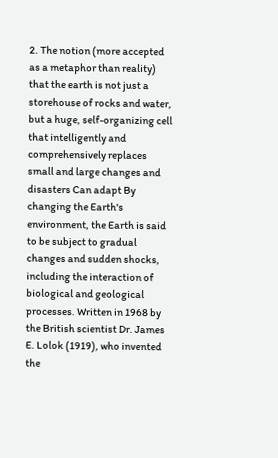2. The notion (more accepted as a metaphor than reality) that the earth is not just a storehouse of rocks and water, but a huge, self-organizing cell that intelligently and comprehensively replaces small and large changes and disasters Can adapt By changing the Earth's environment, the Earth is said to be subject to gradual changes and sudden shocks, including the interaction of biological and geological processes. Written in 1968 by the British scientist Dr. James E. Lolok (1919), who invented the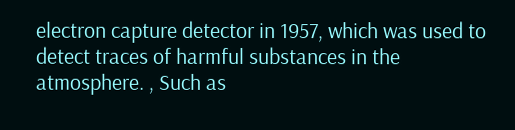electron capture detector in 1957, which was used to detect traces of harmful substances in the atmosphere. , Such as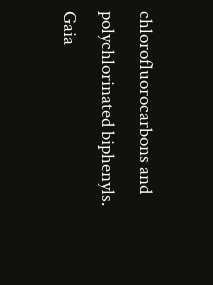chlorofluorocarbons and polychlorinated biphenyls. Gaia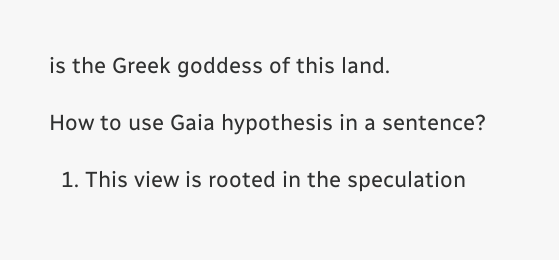is the Greek goddess of this land.

How to use Gaia hypothesis in a sentence?

  1. This view is rooted in the speculation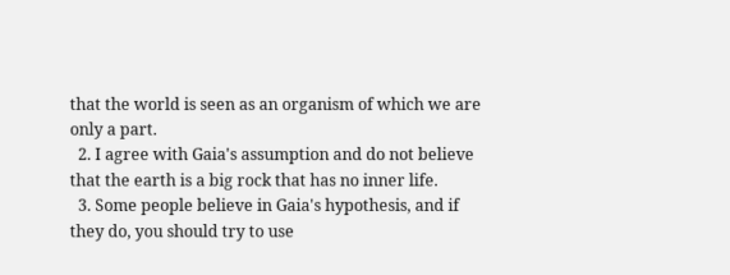that the world is seen as an organism of which we are only a part.
  2. I agree with Gaia's assumption and do not believe that the earth is a big rock that has no inner life.
  3. Some people believe in Gaia's hypothesis, and if they do, you should try to use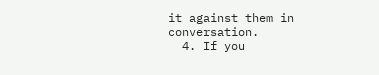it against them in conversation.
  4. If you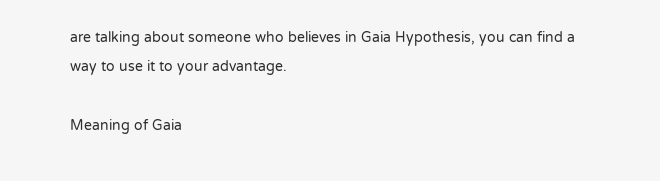are talking about someone who believes in Gaia Hypothesis, you can find a way to use it to your advantage.

Meaning of Gaia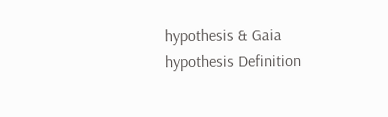hypothesis & Gaia hypothesis Definition